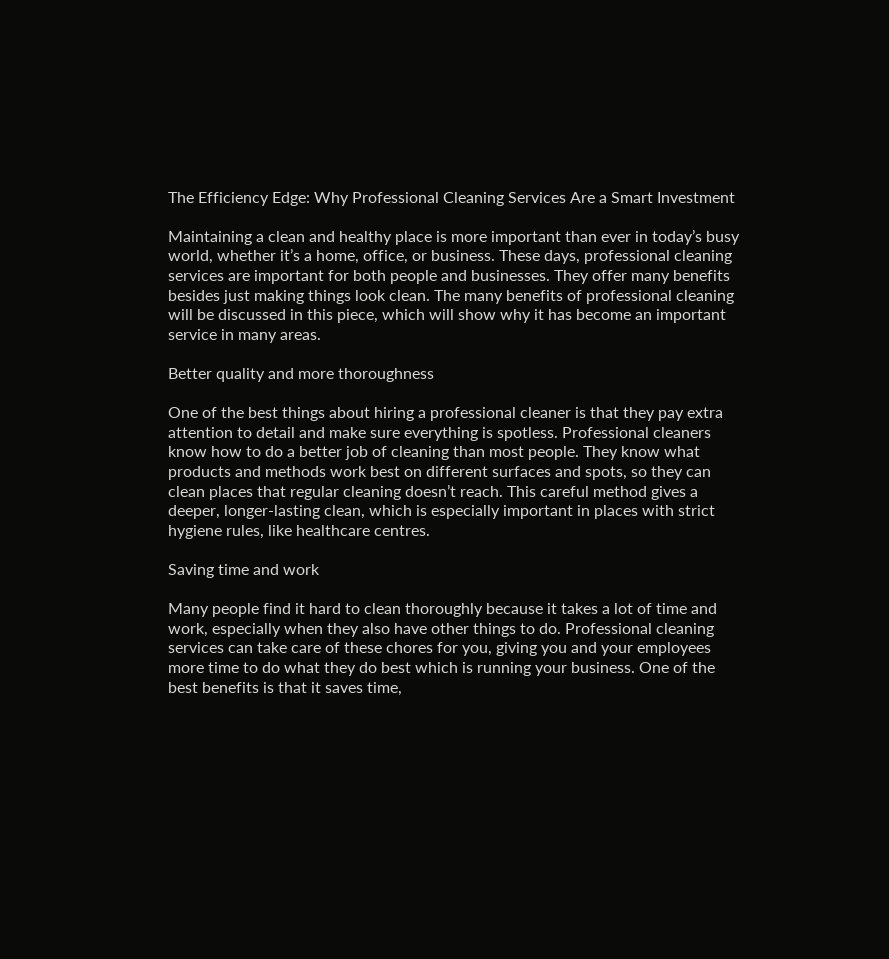The Efficiency Edge: Why Professional Cleaning Services Are a Smart Investment

Maintaining a clean and healthy place is more important than ever in today’s busy world, whether it’s a home, office, or business. These days, professional cleaning services are important for both people and businesses. They offer many benefits besides just making things look clean. The many benefits of professional cleaning will be discussed in this piece, which will show why it has become an important service in many areas.

Better quality and more thoroughness

One of the best things about hiring a professional cleaner is that they pay extra attention to detail and make sure everything is spotless. Professional cleaners know how to do a better job of cleaning than most people. They know what products and methods work best on different surfaces and spots, so they can clean places that regular cleaning doesn’t reach. This careful method gives a deeper, longer-lasting clean, which is especially important in places with strict hygiene rules, like healthcare centres.

Saving time and work

Many people find it hard to clean thoroughly because it takes a lot of time and work, especially when they also have other things to do. Professional cleaning services can take care of these chores for you, giving you and your employees more time to do what they do best which is running your business. One of the best benefits is that it saves time,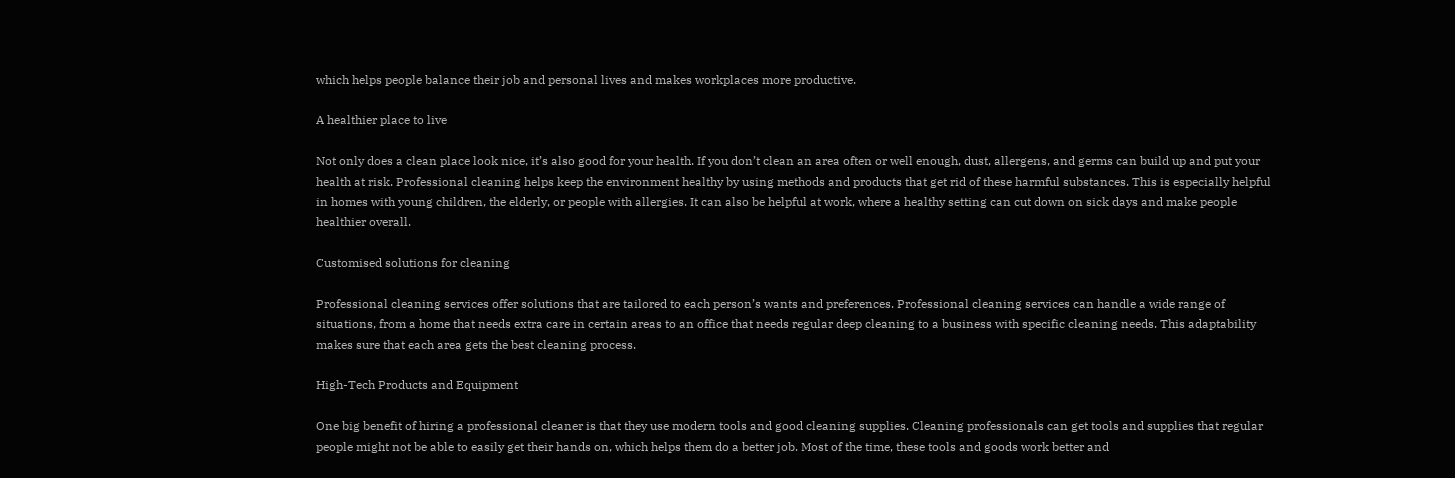which helps people balance their job and personal lives and makes workplaces more productive.

A healthier place to live

Not only does a clean place look nice, it’s also good for your health. If you don’t clean an area often or well enough, dust, allergens, and germs can build up and put your health at risk. Professional cleaning helps keep the environment healthy by using methods and products that get rid of these harmful substances. This is especially helpful in homes with young children, the elderly, or people with allergies. It can also be helpful at work, where a healthy setting can cut down on sick days and make people healthier overall.

Customised solutions for cleaning

Professional cleaning services offer solutions that are tailored to each person’s wants and preferences. Professional cleaning services can handle a wide range of situations, from a home that needs extra care in certain areas to an office that needs regular deep cleaning to a business with specific cleaning needs. This adaptability makes sure that each area gets the best cleaning process.

High-Tech Products and Equipment

One big benefit of hiring a professional cleaner is that they use modern tools and good cleaning supplies. Cleaning professionals can get tools and supplies that regular people might not be able to easily get their hands on, which helps them do a better job. Most of the time, these tools and goods work better and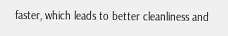faster, which leads to better cleanliness and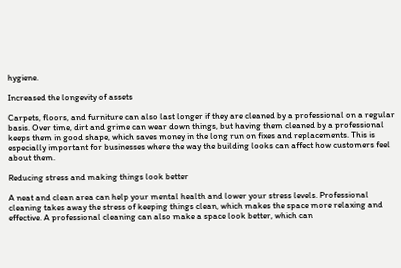hygiene.

Increased the longevity of assets

Carpets, floors, and furniture can also last longer if they are cleaned by a professional on a regular basis. Over time, dirt and grime can wear down things, but having them cleaned by a professional keeps them in good shape, which saves money in the long run on fixes and replacements. This is especially important for businesses where the way the building looks can affect how customers feel about them.

Reducing stress and making things look better

A neat and clean area can help your mental health and lower your stress levels. Professional cleaning takes away the stress of keeping things clean, which makes the space more relaxing and effective. A professional cleaning can also make a space look better, which can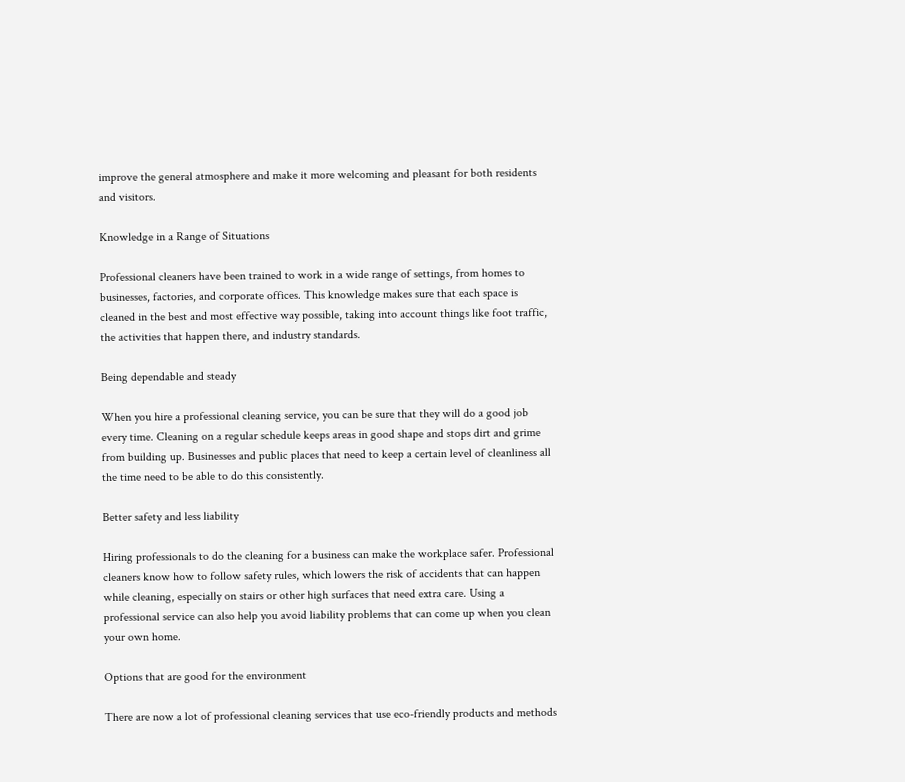improve the general atmosphere and make it more welcoming and pleasant for both residents and visitors.

Knowledge in a Range of Situations

Professional cleaners have been trained to work in a wide range of settings, from homes to businesses, factories, and corporate offices. This knowledge makes sure that each space is cleaned in the best and most effective way possible, taking into account things like foot traffic, the activities that happen there, and industry standards.

Being dependable and steady

When you hire a professional cleaning service, you can be sure that they will do a good job every time. Cleaning on a regular schedule keeps areas in good shape and stops dirt and grime from building up. Businesses and public places that need to keep a certain level of cleanliness all the time need to be able to do this consistently.

Better safety and less liability

Hiring professionals to do the cleaning for a business can make the workplace safer. Professional cleaners know how to follow safety rules, which lowers the risk of accidents that can happen while cleaning, especially on stairs or other high surfaces that need extra care. Using a professional service can also help you avoid liability problems that can come up when you clean your own home.

Options that are good for the environment

There are now a lot of professional cleaning services that use eco-friendly products and methods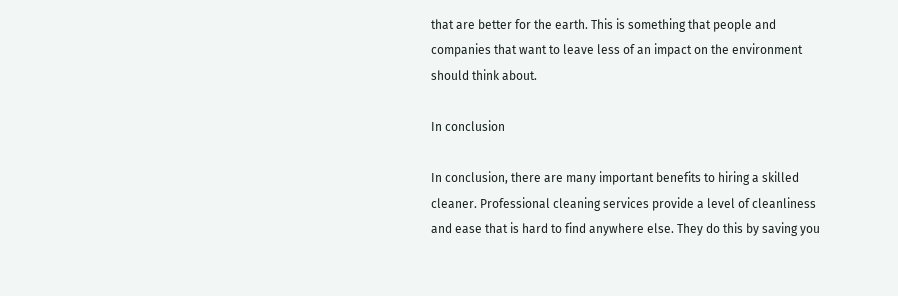that are better for the earth. This is something that people and companies that want to leave less of an impact on the environment should think about.

In conclusion

In conclusion, there are many important benefits to hiring a skilled cleaner. Professional cleaning services provide a level of cleanliness and ease that is hard to find anywhere else. They do this by saving you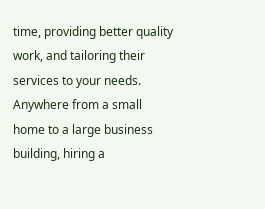time, providing better quality work, and tailoring their services to your needs. Anywhere from a small home to a large business building, hiring a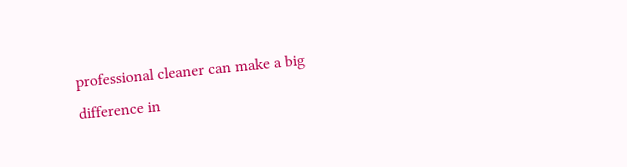professional cleaner can make a big difference in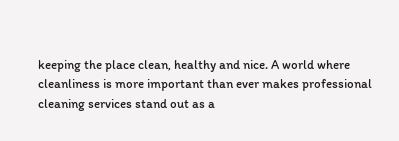keeping the place clean, healthy and nice. A world where cleanliness is more important than ever makes professional cleaning services stand out as a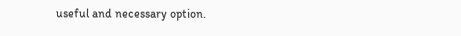useful and necessary option.